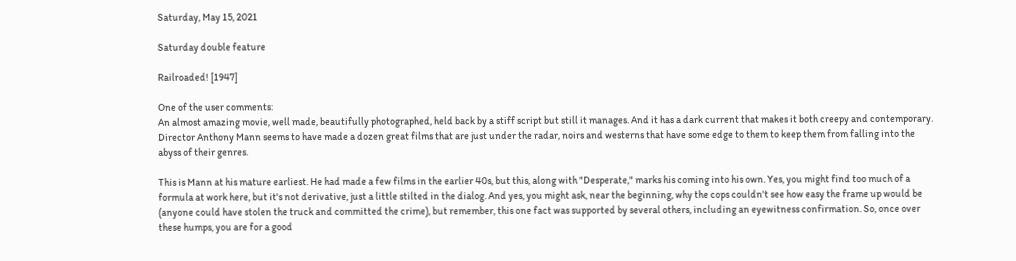Saturday, May 15, 2021

Saturday double feature

Railroaded! [1947]

One of the user comments:
An almost amazing movie, well made, beautifully photographed, held back by a stiff script but still it manages. And it has a dark current that makes it both creepy and contemporary. Director Anthony Mann seems to have made a dozen great films that are just under the radar, noirs and westerns that have some edge to them to keep them from falling into the abyss of their genres.

This is Mann at his mature earliest. He had made a few films in the earlier 40s, but this, along with "Desperate," marks his coming into his own. Yes, you might find too much of a formula at work here, but it's not derivative, just a little stilted in the dialog. And yes, you might ask, near the beginning, why the cops couldn't see how easy the frame up would be (anyone could have stolen the truck and committed the crime), but remember, this one fact was supported by several others, including an eyewitness confirmation. So, once over these humps, you are for a good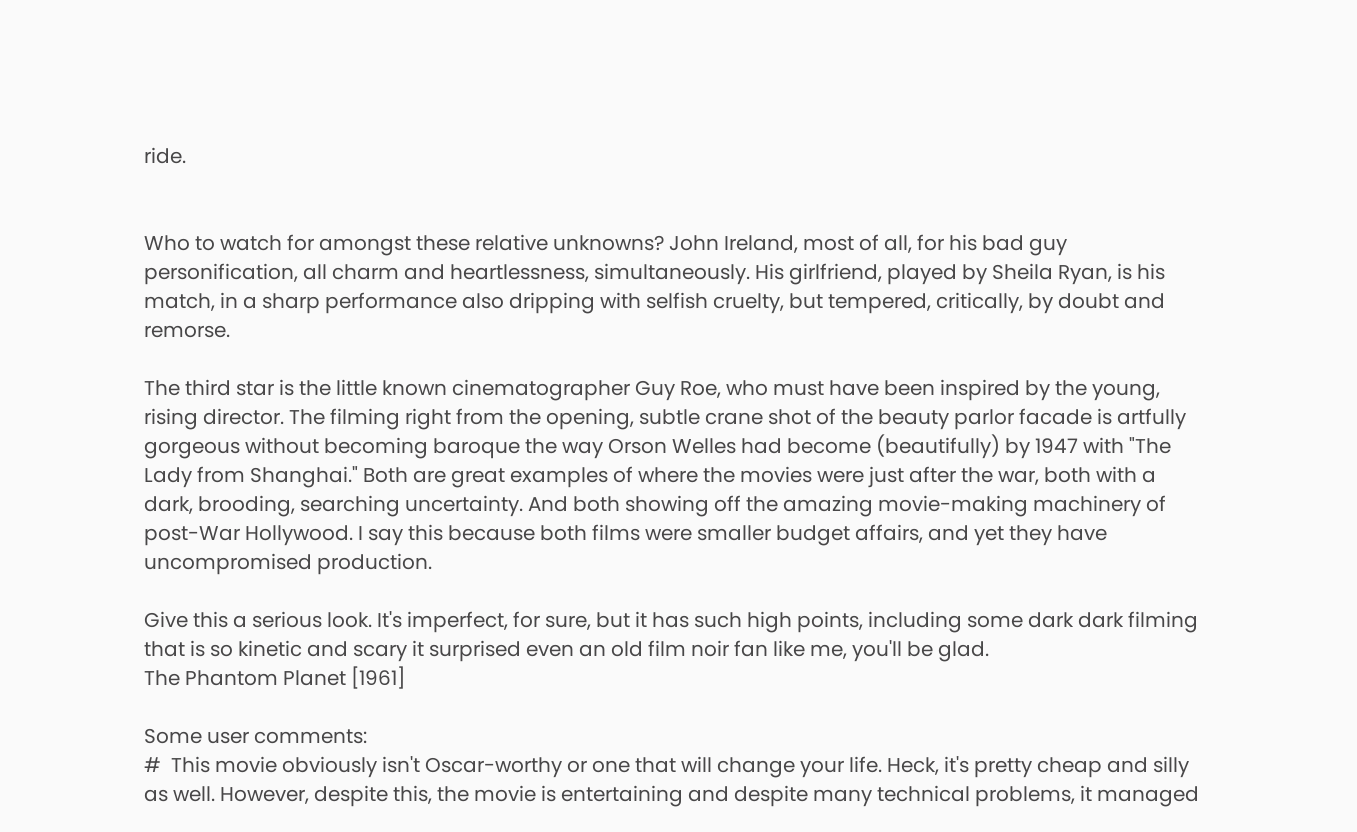ride.


Who to watch for amongst these relative unknowns? John Ireland, most of all, for his bad guy personification, all charm and heartlessness, simultaneously. His girlfriend, played by Sheila Ryan, is his match, in a sharp performance also dripping with selfish cruelty, but tempered, critically, by doubt and remorse.

The third star is the little known cinematographer Guy Roe, who must have been inspired by the young, rising director. The filming right from the opening, subtle crane shot of the beauty parlor facade is artfully gorgeous without becoming baroque the way Orson Welles had become (beautifully) by 1947 with "The Lady from Shanghai." Both are great examples of where the movies were just after the war, both with a dark, brooding, searching uncertainty. And both showing off the amazing movie-making machinery of post-War Hollywood. I say this because both films were smaller budget affairs, and yet they have uncompromised production.

Give this a serious look. It's imperfect, for sure, but it has such high points, including some dark dark filming that is so kinetic and scary it surprised even an old film noir fan like me, you'll be glad.
The Phantom Planet [1961]

Some user comments:
#  This movie obviously isn't Oscar-worthy or one that will change your life. Heck, it's pretty cheap and silly as well. However, despite this, the movie is entertaining and despite many technical problems, it managed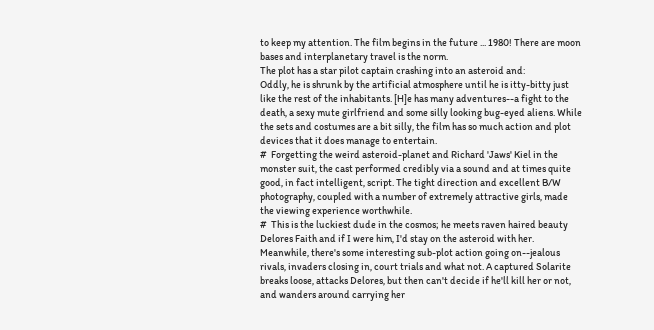to keep my attention. The film begins in the future ... 1980! There are moon bases and interplanetary travel is the norm.
The plot has a star pilot captain crashing into an asteroid and:
Oddly, he is shrunk by the artificial atmosphere until he is itty-bitty just like the rest of the inhabitants. [H]e has many adventures--a fight to the death, a sexy mute girlfriend and some silly looking bug-eyed aliens. While the sets and costumes are a bit silly, the film has so much action and plot devices that it does manage to entertain.
#  Forgetting the weird asteroid-planet and Richard 'Jaws' Kiel in the monster suit, the cast performed credibly via a sound and at times quite good, in fact intelligent, script. The tight direction and excellent B/W photography, coupled with a number of extremely attractive girls, made the viewing experience worthwhile.
#  This is the luckiest dude in the cosmos; he meets raven haired beauty Delores Faith and if I were him, I'd stay on the asteroid with her. Meanwhile, there's some interesting sub-plot action going on--jealous rivals, invaders closing in, court trials and what not. A captured Solarite breaks loose, attacks Delores, but then can't decide if he'll kill her or not, and wanders around carrying her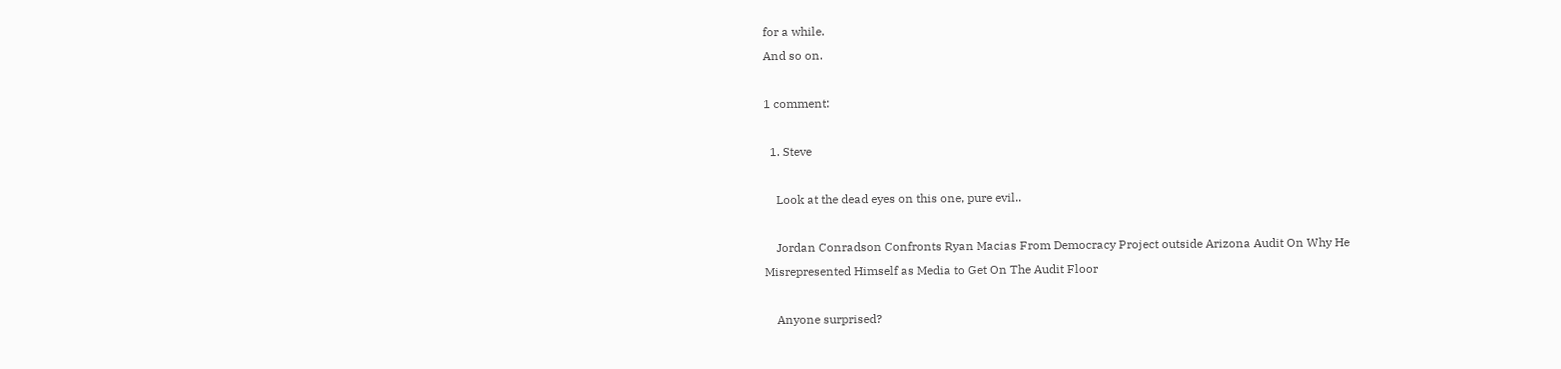for a while.
And so on.

1 comment:

  1. Steve

    Look at the dead eyes on this one, pure evil..

    Jordan Conradson Confronts Ryan Macias From Democracy Project outside Arizona Audit On Why He Misrepresented Himself as Media to Get On The Audit Floor

    Anyone surprised?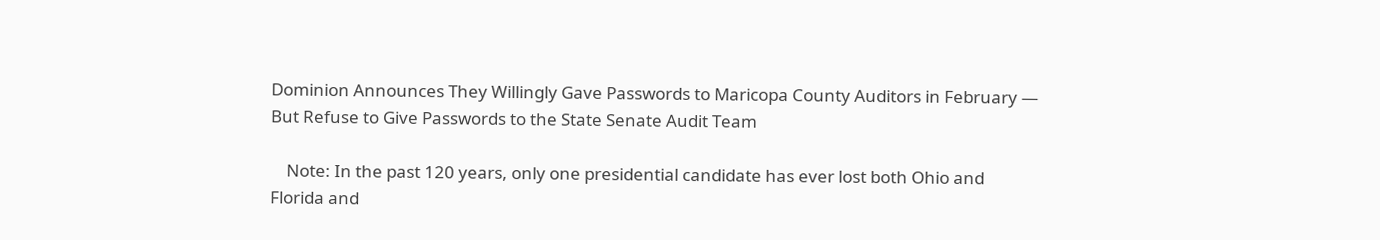Dominion Announces They Willingly Gave Passwords to Maricopa County Auditors in February — But Refuse to Give Passwords to the State Senate Audit Team

    Note: In the past 120 years, only one presidential candidate has ever lost both Ohio and Florida and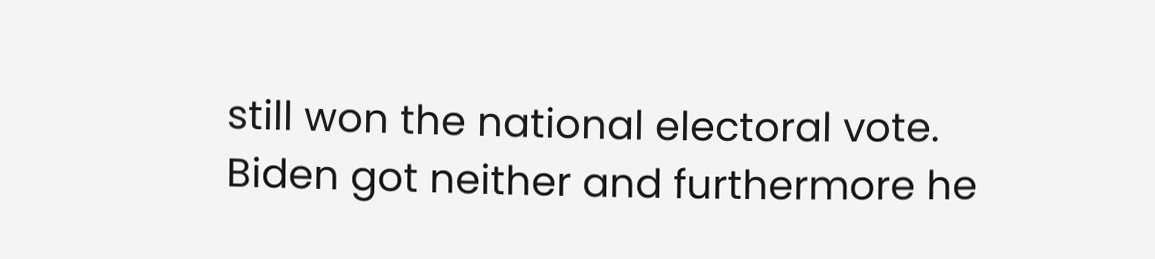still won the national electoral vote. Biden got neither and furthermore he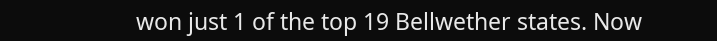won just 1 of the top 19 Bellwether states. Now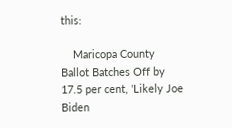this:

    Maricopa County Ballot Batches Off by 17.5 per cent, 'Likely Joe Biden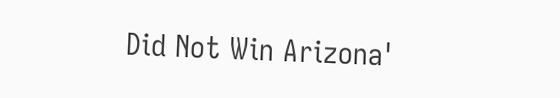Did Not Win Arizona'